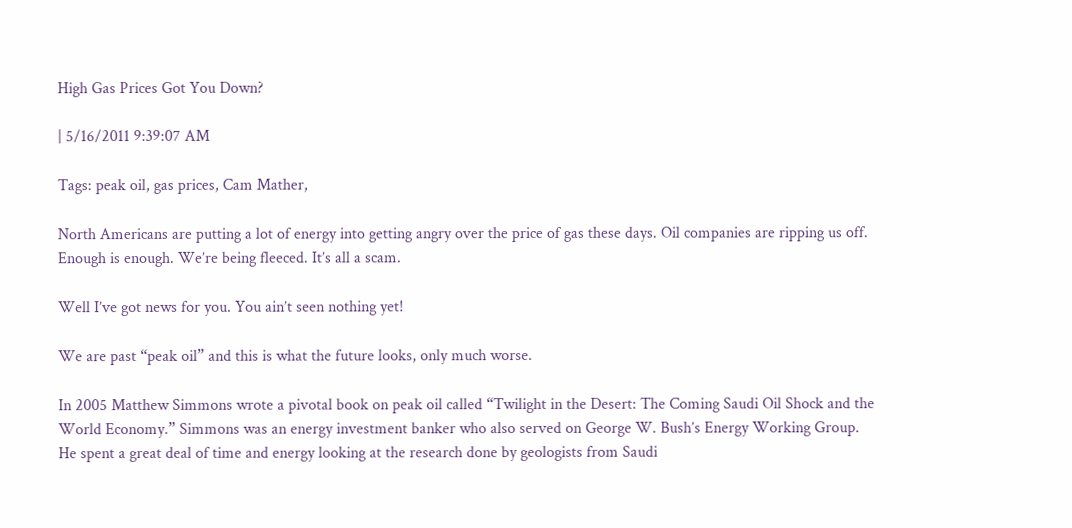High Gas Prices Got You Down?

| 5/16/2011 9:39:07 AM

Tags: peak oil, gas prices, Cam Mather,

North Americans are putting a lot of energy into getting angry over the price of gas these days. Oil companies are ripping us off. Enough is enough. We’re being fleeced. It’s all a scam.

Well I’ve got news for you. You ain’t seen nothing yet!

We are past “peak oil” and this is what the future looks, only much worse.

In 2005 Matthew Simmons wrote a pivotal book on peak oil called “Twilight in the Desert: The Coming Saudi Oil Shock and the World Economy.” Simmons was an energy investment banker who also served on George W. Bush’s Energy Working Group. He spent a great deal of time and energy looking at the research done by geologists from Saudi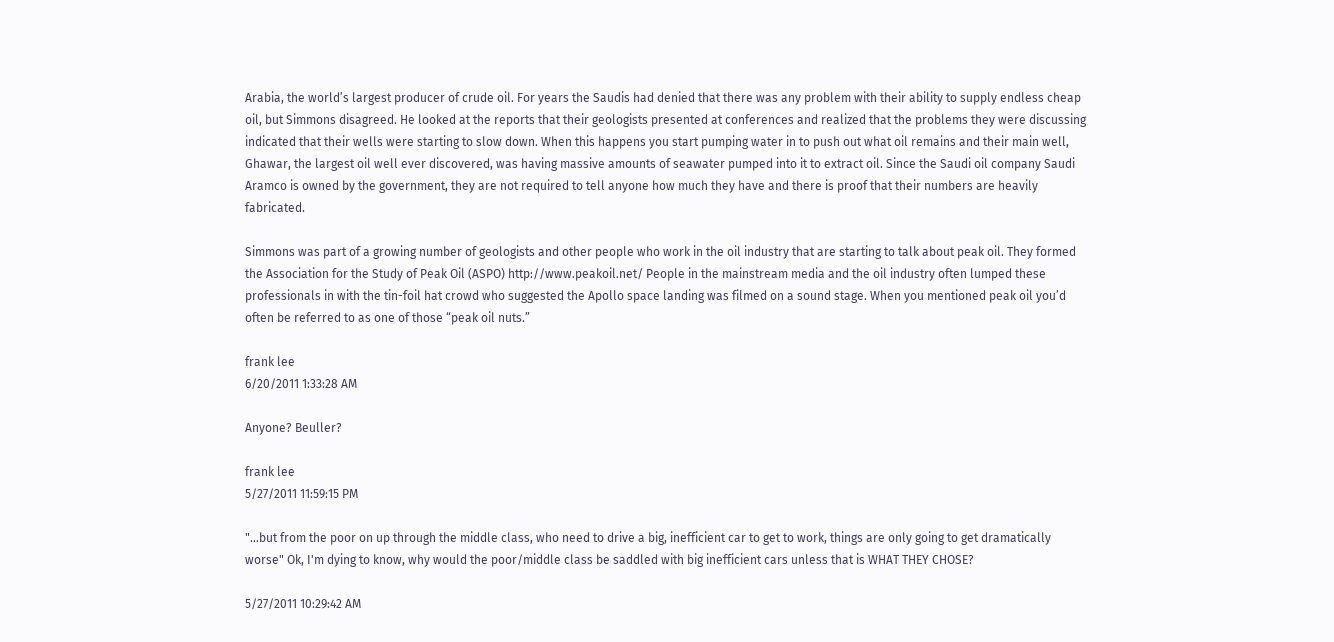Arabia, the world’s largest producer of crude oil. For years the Saudis had denied that there was any problem with their ability to supply endless cheap oil, but Simmons disagreed. He looked at the reports that their geologists presented at conferences and realized that the problems they were discussing indicated that their wells were starting to slow down. When this happens you start pumping water in to push out what oil remains and their main well, Ghawar, the largest oil well ever discovered, was having massive amounts of seawater pumped into it to extract oil. Since the Saudi oil company Saudi Aramco is owned by the government, they are not required to tell anyone how much they have and there is proof that their numbers are heavily fabricated.

Simmons was part of a growing number of geologists and other people who work in the oil industry that are starting to talk about peak oil. They formed the Association for the Study of Peak Oil (ASPO) http://www.peakoil.net/ People in the mainstream media and the oil industry often lumped these professionals in with the tin-foil hat crowd who suggested the Apollo space landing was filmed on a sound stage. When you mentioned peak oil you’d often be referred to as one of those “peak oil nuts.”

frank lee
6/20/2011 1:33:28 AM

Anyone? Beuller?

frank lee
5/27/2011 11:59:15 PM

"...but from the poor on up through the middle class, who need to drive a big, inefficient car to get to work, things are only going to get dramatically worse" Ok, I'm dying to know, why would the poor/middle class be saddled with big inefficient cars unless that is WHAT THEY CHOSE?

5/27/2011 10:29:42 AM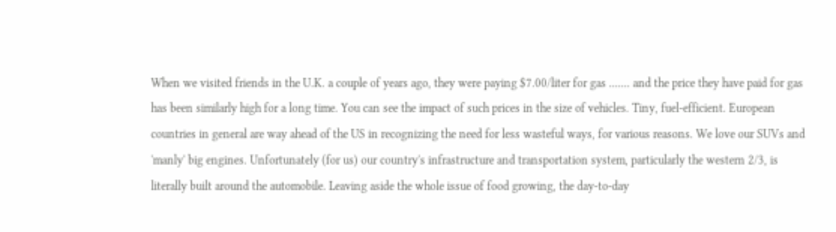When we visited friends in the U.K. a couple of years ago, they were paying $7.00/liter for gas ....... and the price they have paid for gas has been similarly high for a long time. You can see the impact of such prices in the size of vehicles. Tiny, fuel-efficient. European countries in general are way ahead of the US in recognizing the need for less wasteful ways, for various reasons. We love our SUVs and 'manly' big engines. Unfortunately (for us) our country's infrastructure and transportation system, particularly the western 2/3, is literally built around the automobile. Leaving aside the whole issue of food growing, the day-to-day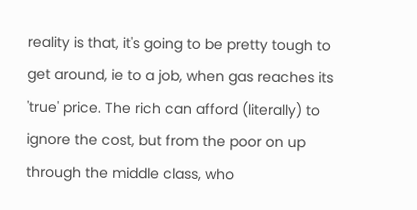reality is that, it's going to be pretty tough to get around, ie to a job, when gas reaches its 'true' price. The rich can afford (literally) to ignore the cost, but from the poor on up through the middle class, who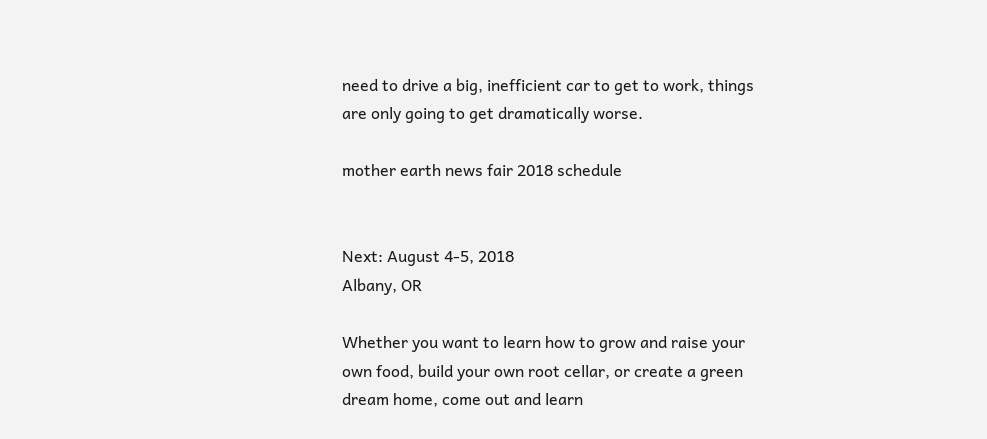need to drive a big, inefficient car to get to work, things are only going to get dramatically worse.

mother earth news fair 2018 schedule


Next: August 4-5, 2018
Albany, OR

Whether you want to learn how to grow and raise your own food, build your own root cellar, or create a green dream home, come out and learn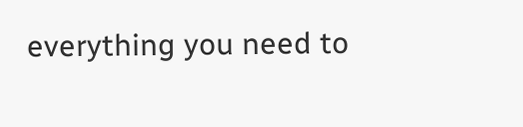everything you need to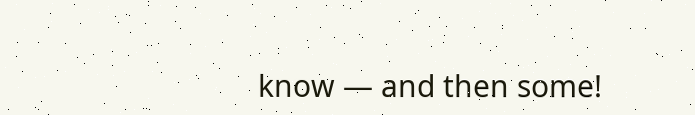know — and then some!